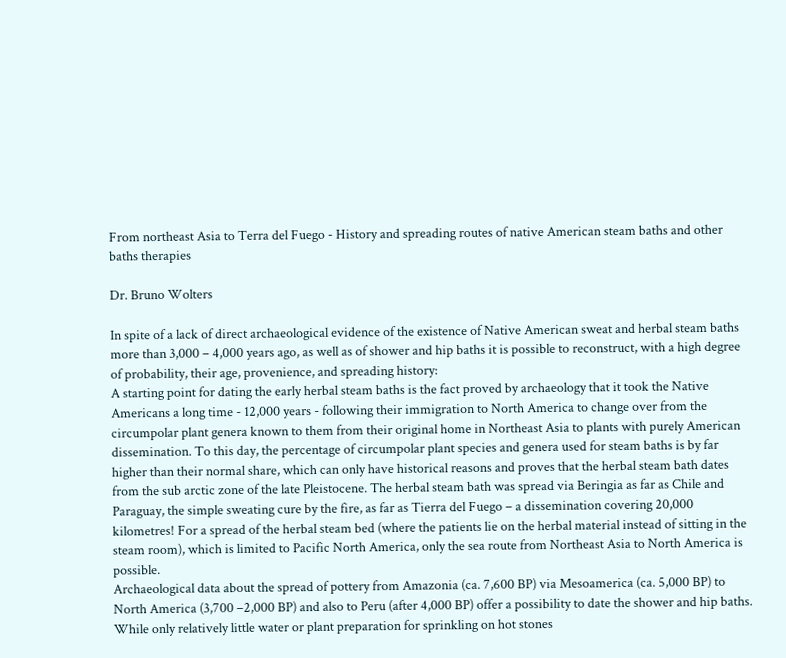From northeast Asia to Terra del Fuego - History and spreading routes of native American steam baths and other baths therapies

Dr. Bruno Wolters

In spite of a lack of direct archaeological evidence of the existence of Native American sweat and herbal steam baths more than 3,000 – 4,000 years ago, as well as of shower and hip baths it is possible to reconstruct, with a high degree of probability, their age, provenience, and spreading history:
A starting point for dating the early herbal steam baths is the fact proved by archaeology that it took the Native Americans a long time - 12,000 years - following their immigration to North America to change over from the circumpolar plant genera known to them from their original home in Northeast Asia to plants with purely American dissemination. To this day, the percentage of circumpolar plant species and genera used for steam baths is by far higher than their normal share, which can only have historical reasons and proves that the herbal steam bath dates from the sub arctic zone of the late Pleistocene. The herbal steam bath was spread via Beringia as far as Chile and Paraguay, the simple sweating cure by the fire, as far as Tierra del Fuego – a dissemination covering 20,000 kilometres! For a spread of the herbal steam bed (where the patients lie on the herbal material instead of sitting in the steam room), which is limited to Pacific North America, only the sea route from Northeast Asia to North America is possible.
Archaeological data about the spread of pottery from Amazonia (ca. 7,600 BP) via Mesoamerica (ca. 5,000 BP) to North America (3,700 –2,000 BP) and also to Peru (after 4,000 BP) offer a possibility to date the shower and hip baths. While only relatively little water or plant preparation for sprinkling on hot stones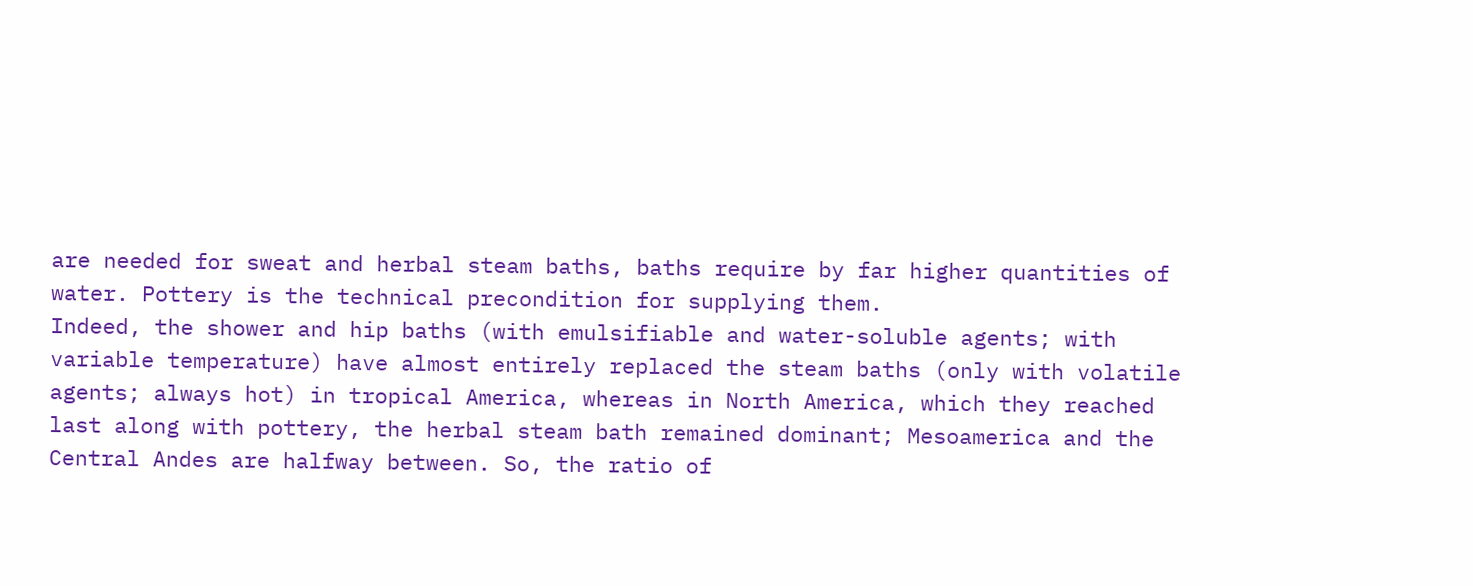are needed for sweat and herbal steam baths, baths require by far higher quantities of water. Pottery is the technical precondition for supplying them.
Indeed, the shower and hip baths (with emulsifiable and water-soluble agents; with variable temperature) have almost entirely replaced the steam baths (only with volatile agents; always hot) in tropical America, whereas in North America, which they reached last along with pottery, the herbal steam bath remained dominant; Mesoamerica and the Central Andes are halfway between. So, the ratio of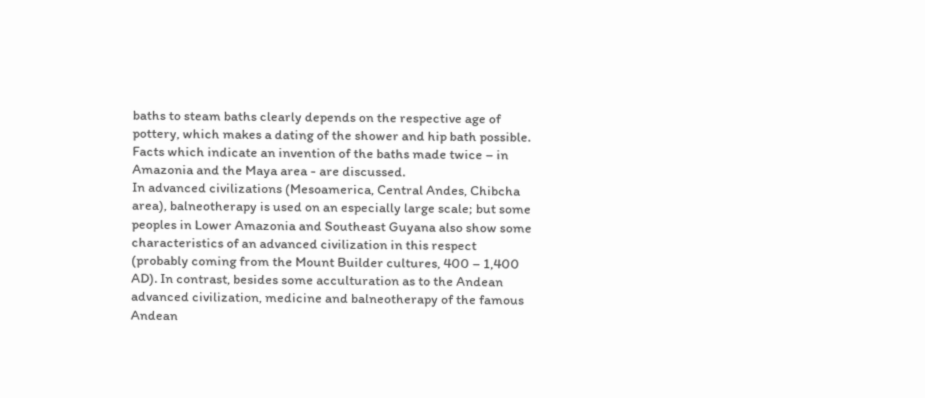baths to steam baths clearly depends on the respective age of pottery, which makes a dating of the shower and hip bath possible. Facts which indicate an invention of the baths made twice – in Amazonia and the Maya area - are discussed.
In advanced civilizations (Mesoamerica, Central Andes, Chibcha area), balneotherapy is used on an especially large scale; but some peoples in Lower Amazonia and Southeast Guyana also show some characteristics of an advanced civilization in this respect (probably coming from the Mount Builder cultures, 400 – 1,400 AD). In contrast, besides some acculturation as to the Andean advanced civilization, medicine and balneotherapy of the famous Andean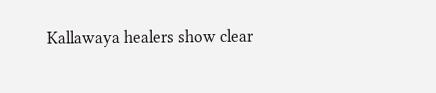Kallawaya healers show clear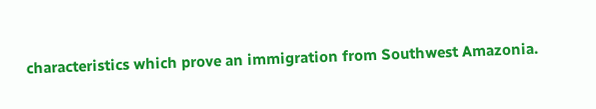characteristics which prove an immigration from Southwest Amazonia.